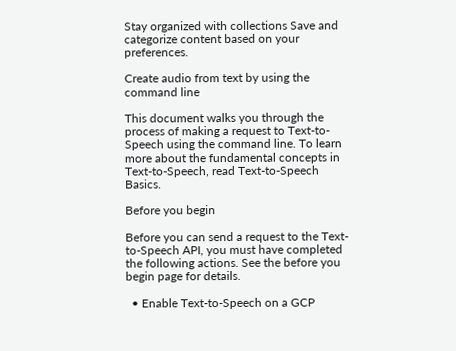Stay organized with collections Save and categorize content based on your preferences.

Create audio from text by using the command line

This document walks you through the process of making a request to Text-to-Speech using the command line. To learn more about the fundamental concepts in Text-to-Speech, read Text-to-Speech Basics.

Before you begin

Before you can send a request to the Text-to-Speech API, you must have completed the following actions. See the before you begin page for details.

  • Enable Text-to-Speech on a GCP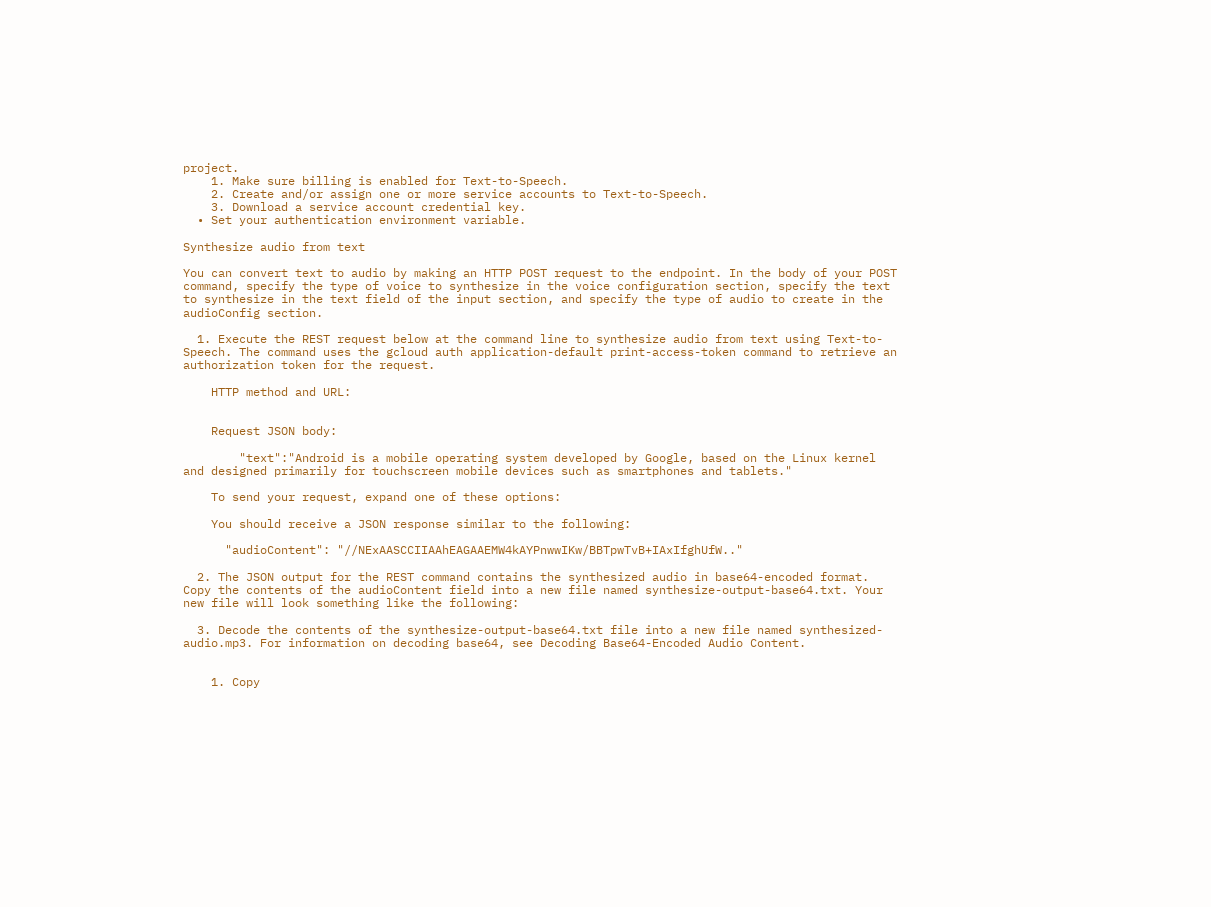project.
    1. Make sure billing is enabled for Text-to-Speech.
    2. Create and/or assign one or more service accounts to Text-to-Speech.
    3. Download a service account credential key.
  • Set your authentication environment variable.

Synthesize audio from text

You can convert text to audio by making an HTTP POST request to the endpoint. In the body of your POST command, specify the type of voice to synthesize in the voice configuration section, specify the text to synthesize in the text field of the input section, and specify the type of audio to create in the audioConfig section.

  1. Execute the REST request below at the command line to synthesize audio from text using Text-to-Speech. The command uses the gcloud auth application-default print-access-token command to retrieve an authorization token for the request.

    HTTP method and URL:


    Request JSON body:

        "text":"Android is a mobile operating system developed by Google, based on the Linux kernel and designed primarily for touchscreen mobile devices such as smartphones and tablets."

    To send your request, expand one of these options:

    You should receive a JSON response similar to the following:

      "audioContent": "//NExAASCCIIAAhEAGAAEMW4kAYPnwwIKw/BBTpwTvB+IAxIfghUfW.."

  2. The JSON output for the REST command contains the synthesized audio in base64-encoded format. Copy the contents of the audioContent field into a new file named synthesize-output-base64.txt. Your new file will look something like the following:

  3. Decode the contents of the synthesize-output-base64.txt file into a new file named synthesized-audio.mp3. For information on decoding base64, see Decoding Base64-Encoded Audio Content.


    1. Copy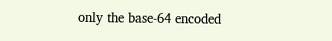only the base-64 encoded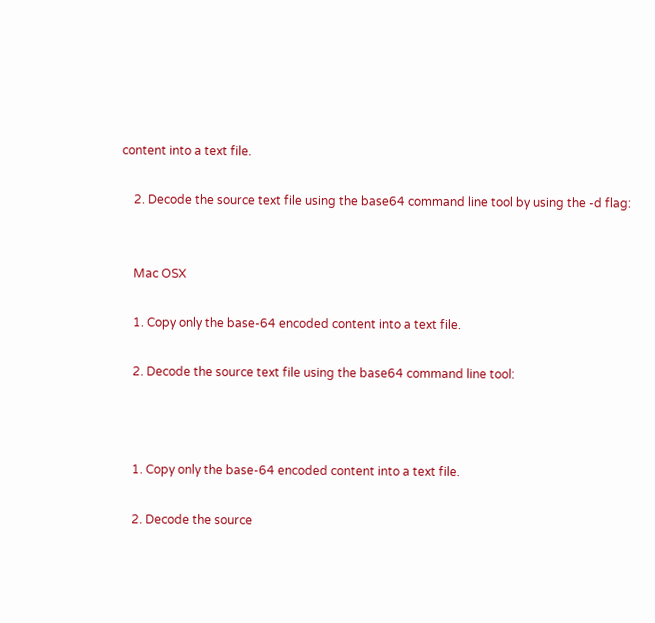content into a text file.

    2. Decode the source text file using the base64 command line tool by using the -d flag:


    Mac OSX

    1. Copy only the base-64 encoded content into a text file.

    2. Decode the source text file using the base64 command line tool:



    1. Copy only the base-64 encoded content into a text file.

    2. Decode the source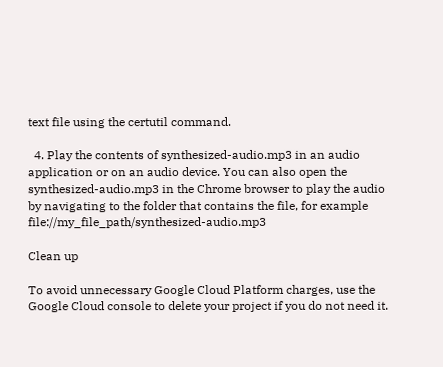text file using the certutil command.

  4. Play the contents of synthesized-audio.mp3 in an audio application or on an audio device. You can also open the synthesized-audio.mp3 in the Chrome browser to play the audio by navigating to the folder that contains the file, for example file://my_file_path/synthesized-audio.mp3

Clean up

To avoid unnecessary Google Cloud Platform charges, use the Google Cloud console to delete your project if you do not need it.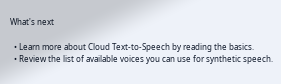What's next

  • Learn more about Cloud Text-to-Speech by reading the basics.
  • Review the list of available voices you can use for synthetic speech.